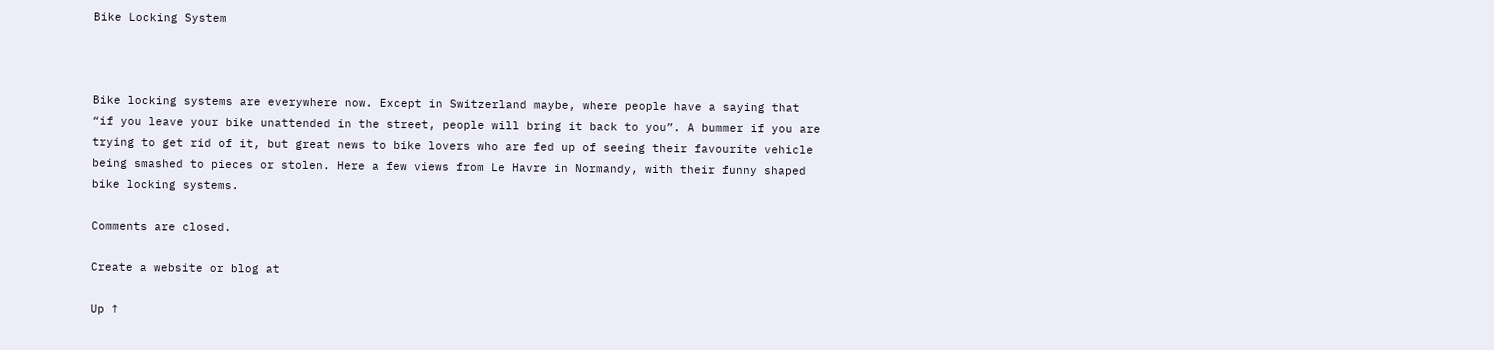Bike Locking System



Bike locking systems are everywhere now. Except in Switzerland maybe, where people have a saying that “if you leave your bike unattended in the street, people will bring it back to you”. A bummer if you are trying to get rid of it, but great news to bike lovers who are fed up of seeing their favourite vehicle being smashed to pieces or stolen. Here a few views from Le Havre in Normandy, with their funny shaped bike locking systems.

Comments are closed.

Create a website or blog at

Up ↑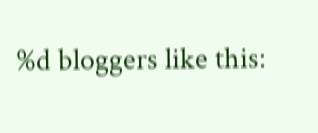%d bloggers like this: